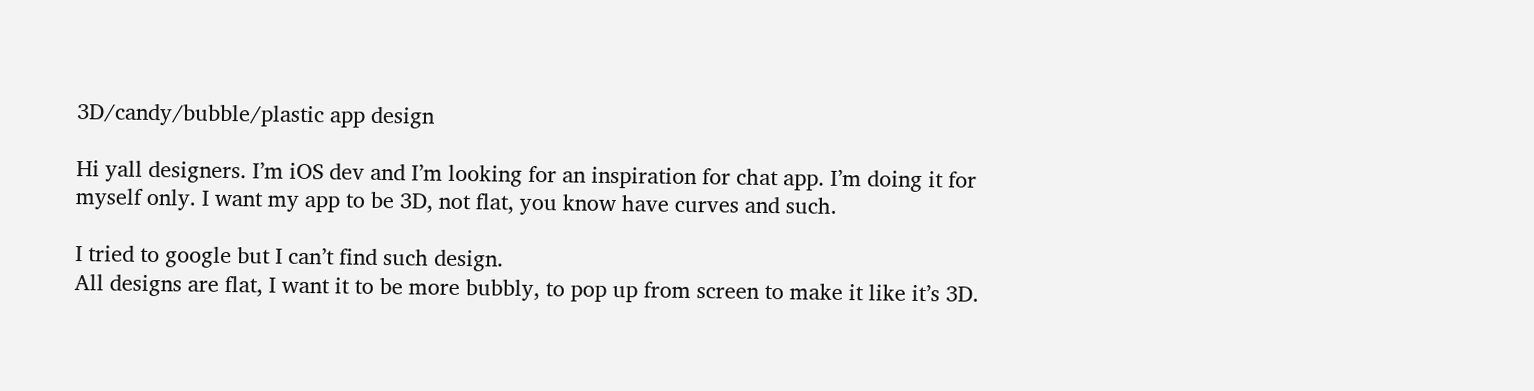3D/candy/bubble/plastic app design

Hi yall designers. I’m iOS dev and I’m looking for an inspiration for chat app. I’m doing it for myself only. I want my app to be 3D, not flat, you know have curves and such.

I tried to google but I can’t find such design.
All designs are flat, I want it to be more bubbly, to pop up from screen to make it like it’s 3D.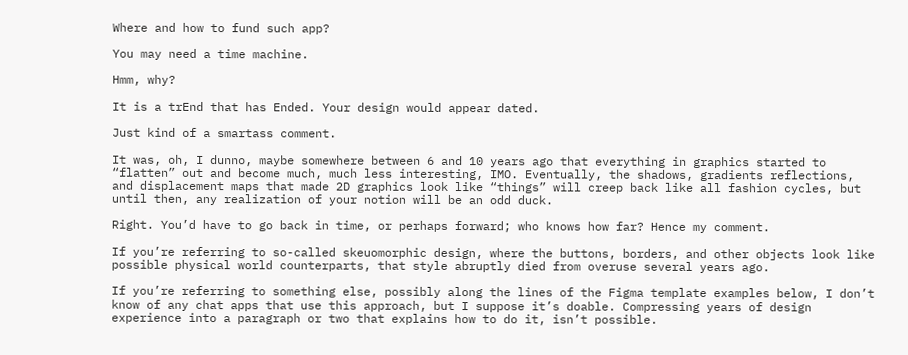Where and how to fund such app?

You may need a time machine.

Hmm, why?

It is a trEnd that has Ended. Your design would appear dated.

Just kind of a smartass comment.

It was, oh, I dunno, maybe somewhere between 6 and 10 years ago that everything in graphics started to “flatten” out and become much, much less interesting, IMO. Eventually, the shadows, gradients reflections, and displacement maps that made 2D graphics look like “things” will creep back like all fashion cycles, but until then, any realization of your notion will be an odd duck.

Right. You’d have to go back in time, or perhaps forward; who knows how far? Hence my comment.

If you’re referring to so-called skeuomorphic design, where the buttons, borders, and other objects look like possible physical world counterparts, that style abruptly died from overuse several years ago.

If you’re referring to something else, possibly along the lines of the Figma template examples below, I don’t know of any chat apps that use this approach, but I suppose it’s doable. Compressing years of design experience into a paragraph or two that explains how to do it, isn’t possible.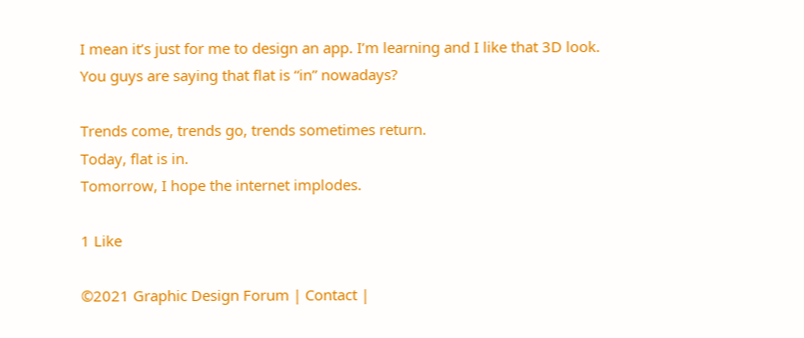I mean it’s just for me to design an app. I’m learning and I like that 3D look.
You guys are saying that flat is “in” nowadays?

Trends come, trends go, trends sometimes return.
Today, flat is in.
Tomorrow, I hope the internet implodes.

1 Like

©2021 Graphic Design Forum | Contact |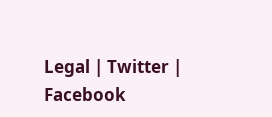Legal | Twitter | Facebook